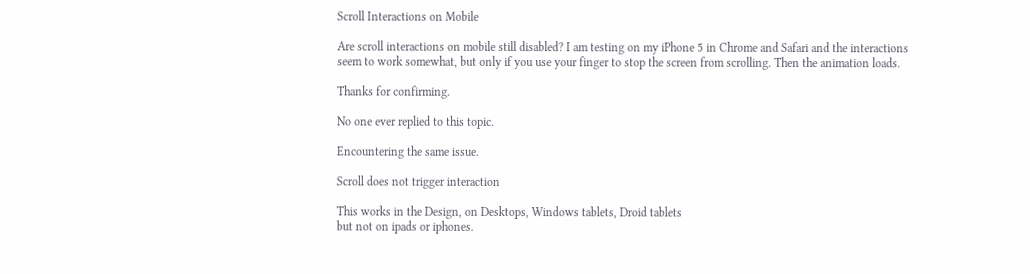Scroll Interactions on Mobile

Are scroll interactions on mobile still disabled? I am testing on my iPhone 5 in Chrome and Safari and the interactions seem to work somewhat, but only if you use your finger to stop the screen from scrolling. Then the animation loads.

Thanks for confirming.

No one ever replied to this topic.

Encountering the same issue.

Scroll does not trigger interaction

This works in the Design, on Desktops, Windows tablets, Droid tablets
but not on ipads or iphones.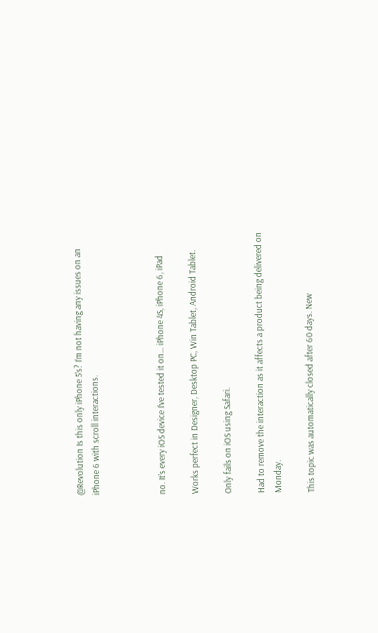@Revolution Is this only iPhone 5’s? I’m not having any issues on an iPhone 6 with scroll interactions.



no. It’s every iOS device I’ve tested it on… iPhone 4S, iPhone 6, iPad

Works perfect in Designer, Desktop PC, Win Tablet, Android Tablet.

Only fails on iOS using Safari.

Had to remove the interaction as it affects a product being delivered on Monday.

This topic was automatically closed after 60 days. New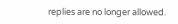replies are no longer allowed.